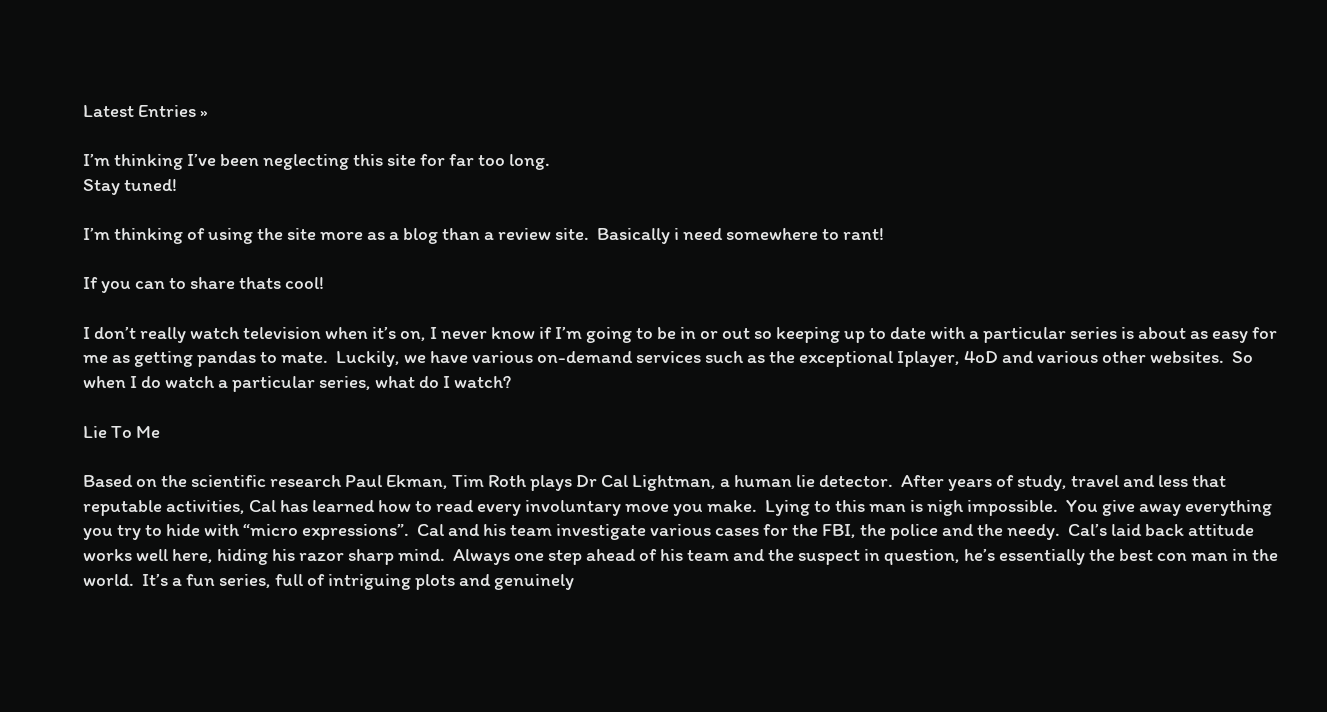Latest Entries »

I’m thinking I’ve been neglecting this site for far too long.
Stay tuned!

I’m thinking of using the site more as a blog than a review site.  Basically i need somewhere to rant!

If you can to share thats cool!

I don’t really watch television when it’s on, I never know if I’m going to be in or out so keeping up to date with a particular series is about as easy for me as getting pandas to mate.  Luckily, we have various on-demand services such as the exceptional Iplayer, 4oD and various other websites.  So when I do watch a particular series, what do I watch?

Lie To Me

Based on the scientific research Paul Ekman, Tim Roth plays Dr Cal Lightman, a human lie detector.  After years of study, travel and less that reputable activities, Cal has learned how to read every involuntary move you make.  Lying to this man is nigh impossible.  You give away everything you try to hide with “micro expressions”.  Cal and his team investigate various cases for the FBI, the police and the needy.  Cal’s laid back attitude works well here, hiding his razor sharp mind.  Always one step ahead of his team and the suspect in question, he’s essentially the best con man in the world.  It’s a fun series, full of intriguing plots and genuinely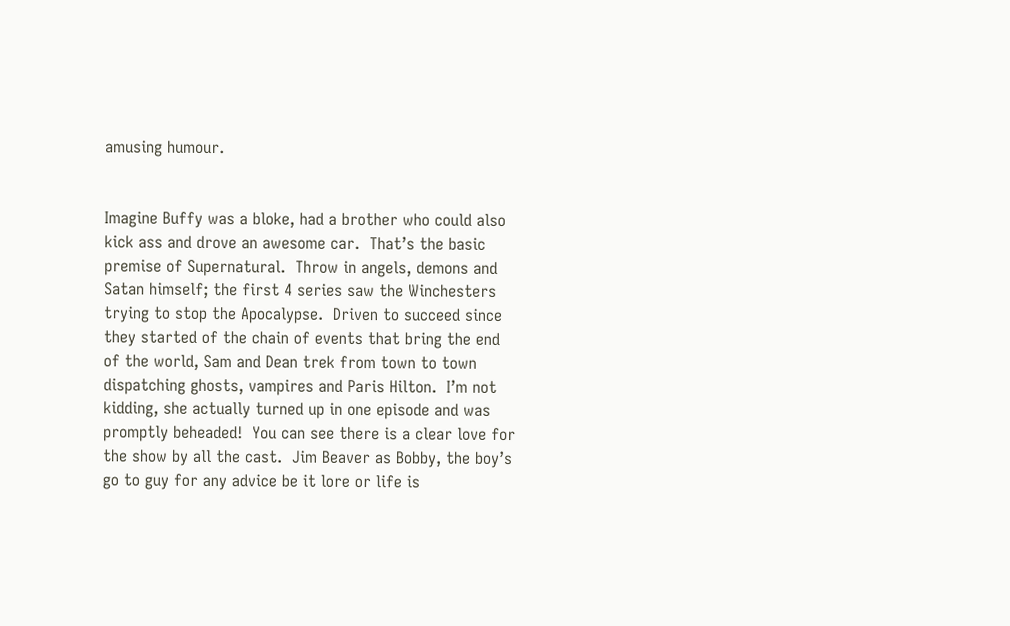amusing humour.


Imagine Buffy was a bloke, had a brother who could also kick ass and drove an awesome car.  That’s the basic premise of Supernatural.  Throw in angels, demons and Satan himself; the first 4 series saw the Winchesters trying to stop the Apocalypse.  Driven to succeed since they started of the chain of events that bring the end of the world, Sam and Dean trek from town to town dispatching ghosts, vampires and Paris Hilton.  I’m not kidding, she actually turned up in one episode and was promptly beheaded!  You can see there is a clear love for the show by all the cast.  Jim Beaver as Bobby, the boy’s go to guy for any advice be it lore or life is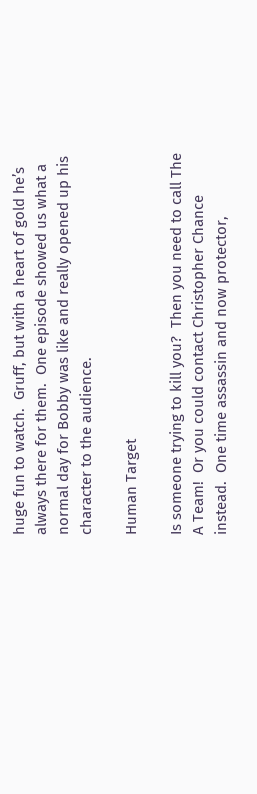huge fun to watch.  Gruff, but with a heart of gold he’s always there for them.  One episode showed us what a normal day for Bobby was like and really opened up his character to the audience.

Human Target

Is someone trying to kill you?  Then you need to call The A Team!  Or you could contact Christopher Chance instead.  One time assassin and now protector,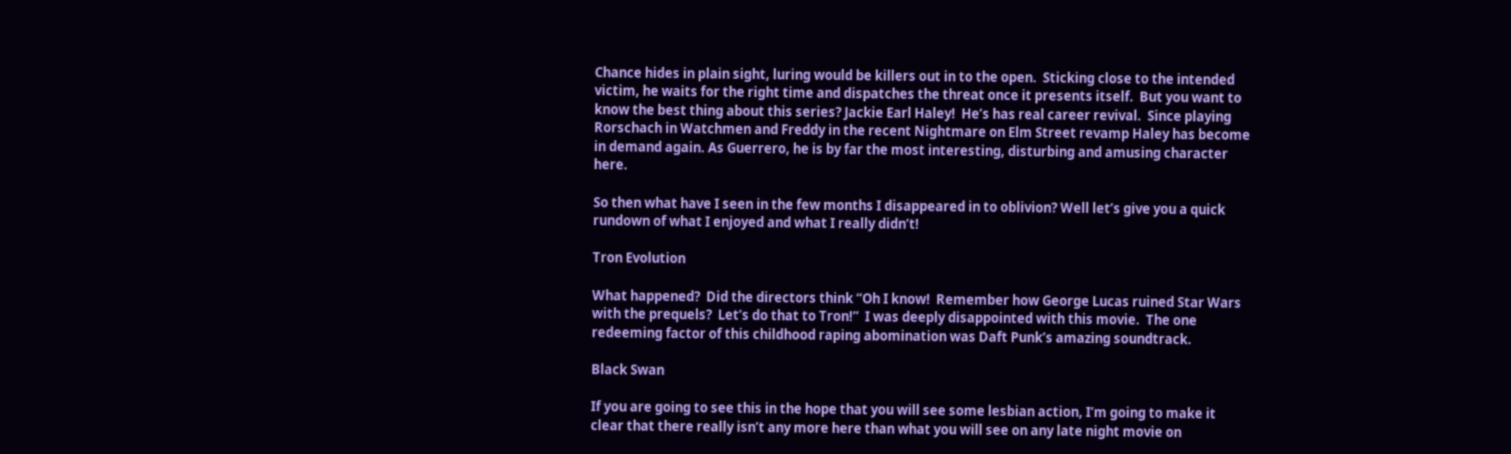Chance hides in plain sight, luring would be killers out in to the open.  Sticking close to the intended victim, he waits for the right time and dispatches the threat once it presents itself.  But you want to know the best thing about this series? Jackie Earl Haley!  He’s has real career revival.  Since playing Rorschach in Watchmen and Freddy in the recent Nightmare on Elm Street revamp Haley has become in demand again. As Guerrero, he is by far the most interesting, disturbing and amusing character here.

So then what have I seen in the few months I disappeared in to oblivion? Well let’s give you a quick rundown of what I enjoyed and what I really didn’t!

Tron Evolution

What happened?  Did the directors think “Oh I know!  Remember how George Lucas ruined Star Wars with the prequels?  Let’s do that to Tron!”  I was deeply disappointed with this movie.  The one redeeming factor of this childhood raping abomination was Daft Punk’s amazing soundtrack.

Black Swan

If you are going to see this in the hope that you will see some lesbian action, I’m going to make it clear that there really isn’t any more here than what you will see on any late night movie on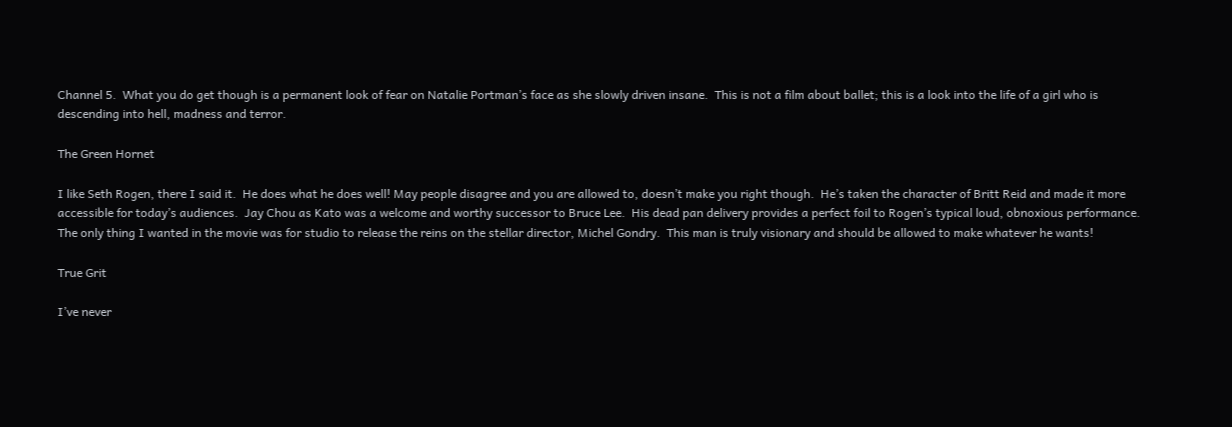Channel 5.  What you do get though is a permanent look of fear on Natalie Portman’s face as she slowly driven insane.  This is not a film about ballet; this is a look into the life of a girl who is descending into hell, madness and terror.

The Green Hornet

I like Seth Rogen, there I said it.  He does what he does well! May people disagree and you are allowed to, doesn’t make you right though.  He’s taken the character of Britt Reid and made it more accessible for today’s audiences.  Jay Chou as Kato was a welcome and worthy successor to Bruce Lee.  His dead pan delivery provides a perfect foil to Rogen’s typical loud, obnoxious performance.  The only thing I wanted in the movie was for studio to release the reins on the stellar director, Michel Gondry.  This man is truly visionary and should be allowed to make whatever he wants!

True Grit

I’ve never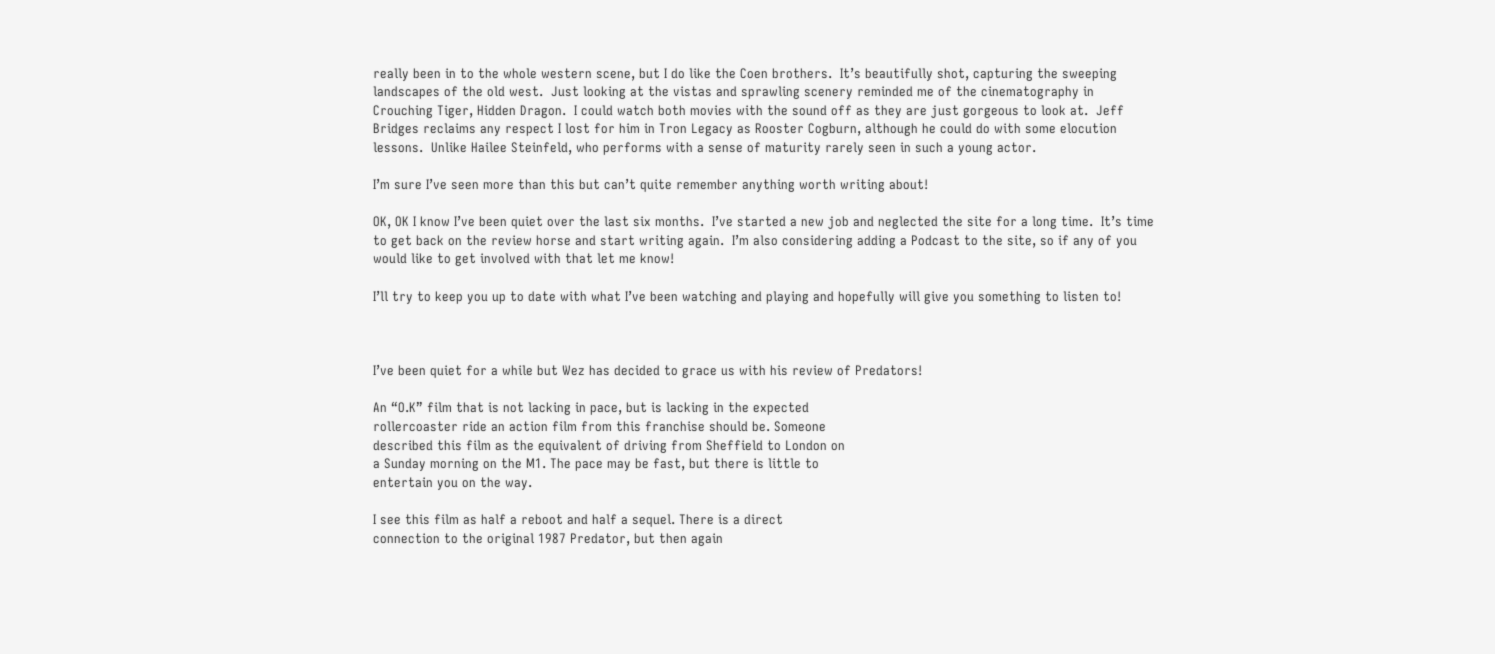really been in to the whole western scene, but I do like the Coen brothers.  It’s beautifully shot, capturing the sweeping landscapes of the old west.  Just looking at the vistas and sprawling scenery reminded me of the cinematography in Crouching Tiger, Hidden Dragon.  I could watch both movies with the sound off as they are just gorgeous to look at.  Jeff Bridges reclaims any respect I lost for him in Tron Legacy as Rooster Cogburn, although he could do with some elocution lessons.  Unlike Hailee Steinfeld, who performs with a sense of maturity rarely seen in such a young actor.

I’m sure I’ve seen more than this but can’t quite remember anything worth writing about!

OK, OK I know I’ve been quiet over the last six months.  I’ve started a new job and neglected the site for a long time.  It’s time to get back on the review horse and start writing again.  I’m also considering adding a Podcast to the site, so if any of you would like to get involved with that let me know!

I’ll try to keep you up to date with what I’ve been watching and playing and hopefully will give you something to listen to!



I’ve been quiet for a while but Wez has decided to grace us with his review of Predators!

An “O.K” film that is not lacking in pace, but is lacking in the expected
rollercoaster ride an action film from this franchise should be. Someone
described this film as the equivalent of driving from Sheffield to London on
a Sunday morning on the M1. The pace may be fast, but there is little to
entertain you on the way.

I see this film as half a reboot and half a sequel. There is a direct
connection to the original 1987 Predator, but then again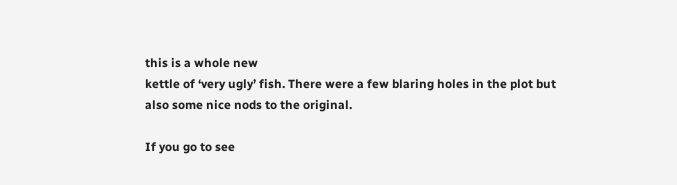this is a whole new
kettle of ‘very ugly’ fish. There were a few blaring holes in the plot but
also some nice nods to the original.

If you go to see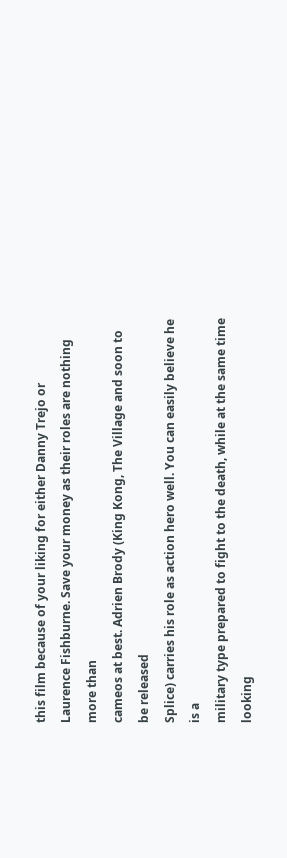this film because of your liking for either Danny Trejo or
Laurence Fishburne. Save your money as their roles are nothing more than
cameos at best. Adrien Brody (King Kong, The Village and soon to be released
Splice) carries his role as action hero well. You can easily believe he is a
military type prepared to fight to the death, while at the same time looking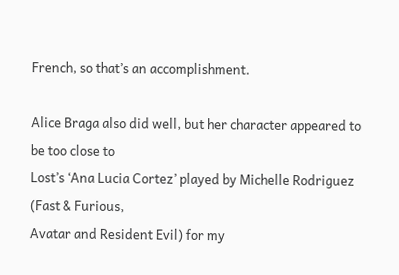French, so that’s an accomplishment.

Alice Braga also did well, but her character appeared to be too close to
Lost’s ‘Ana Lucia Cortez’ played by Michelle Rodriguez (Fast & Furious,
Avatar and Resident Evil) for my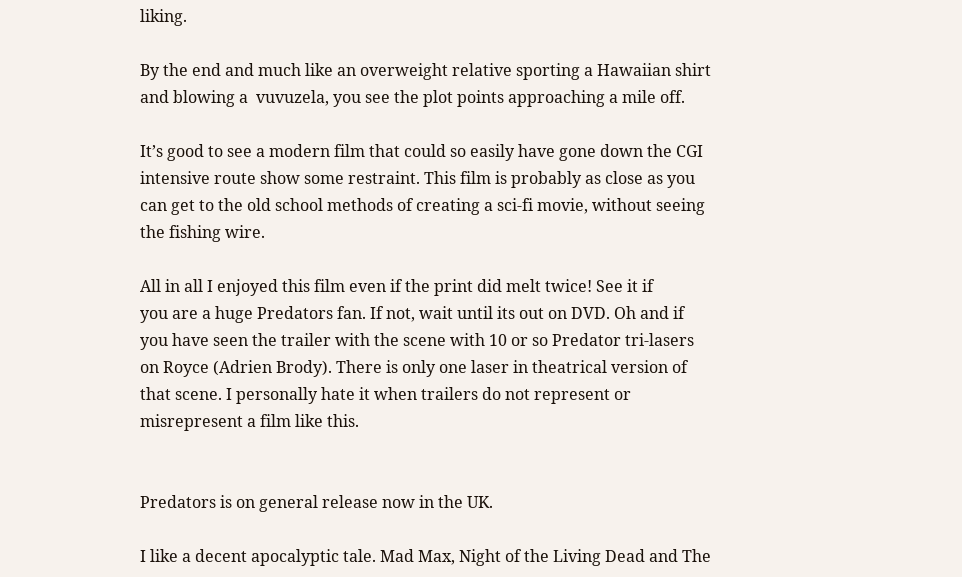liking.

By the end and much like an overweight relative sporting a Hawaiian shirt
and blowing a  vuvuzela, you see the plot points approaching a mile off.

It’s good to see a modern film that could so easily have gone down the CGI
intensive route show some restraint. This film is probably as close as you
can get to the old school methods of creating a sci-fi movie, without seeing
the fishing wire.

All in all I enjoyed this film even if the print did melt twice! See it if
you are a huge Predators fan. If not, wait until its out on DVD. Oh and if
you have seen the trailer with the scene with 10 or so Predator tri-lasers
on Royce (Adrien Brody). There is only one laser in theatrical version of
that scene. I personally hate it when trailers do not represent or
misrepresent a film like this.


Predators is on general release now in the UK.

I like a decent apocalyptic tale. Mad Max, Night of the Living Dead and The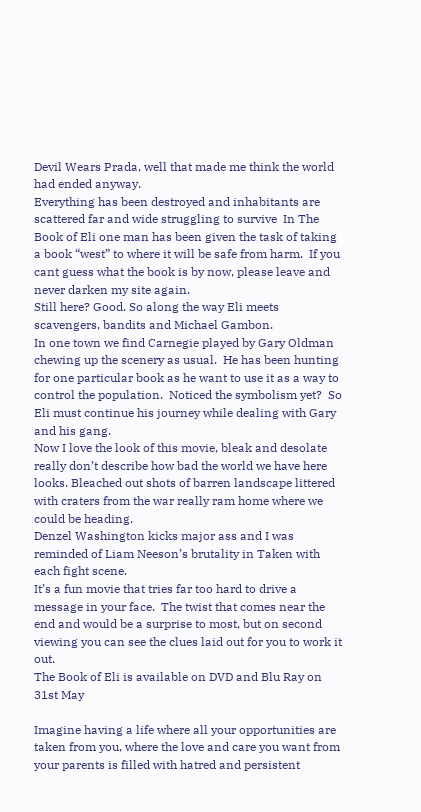Devil Wears Prada, well that made me think the world had ended anyway.
Everything has been destroyed and inhabitants are scattered far and wide struggling to survive  In The Book of Eli one man has been given the task of taking a book “west” to where it will be safe from harm.  If you cant guess what the book is by now, please leave and never darken my site again.
Still here? Good. So along the way Eli meets scavengers, bandits and Michael Gambon.
In one town we find Carnegie played by Gary Oldman chewing up the scenery as usual.  He has been hunting for one particular book as he want to use it as a way to control the population.  Noticed the symbolism yet?  So Eli must continue his journey while dealing with Gary and his gang.
Now I love the look of this movie, bleak and desolate really don’t describe how bad the world we have here looks. Bleached out shots of barren landscape littered with craters from the war really ram home where we could be heading.
Denzel Washington kicks major ass and I was reminded of Liam Neeson’s brutality in Taken with each fight scene.
It’s a fun movie that tries far too hard to drive a message in your face.  The twist that comes near the end and would be a surprise to most, but on second viewing you can see the clues laid out for you to work it out.
The Book of Eli is available on DVD and Blu Ray on 31st May

Imagine having a life where all your opportunities are taken from you, where the love and care you want from your parents is filled with hatred and persistent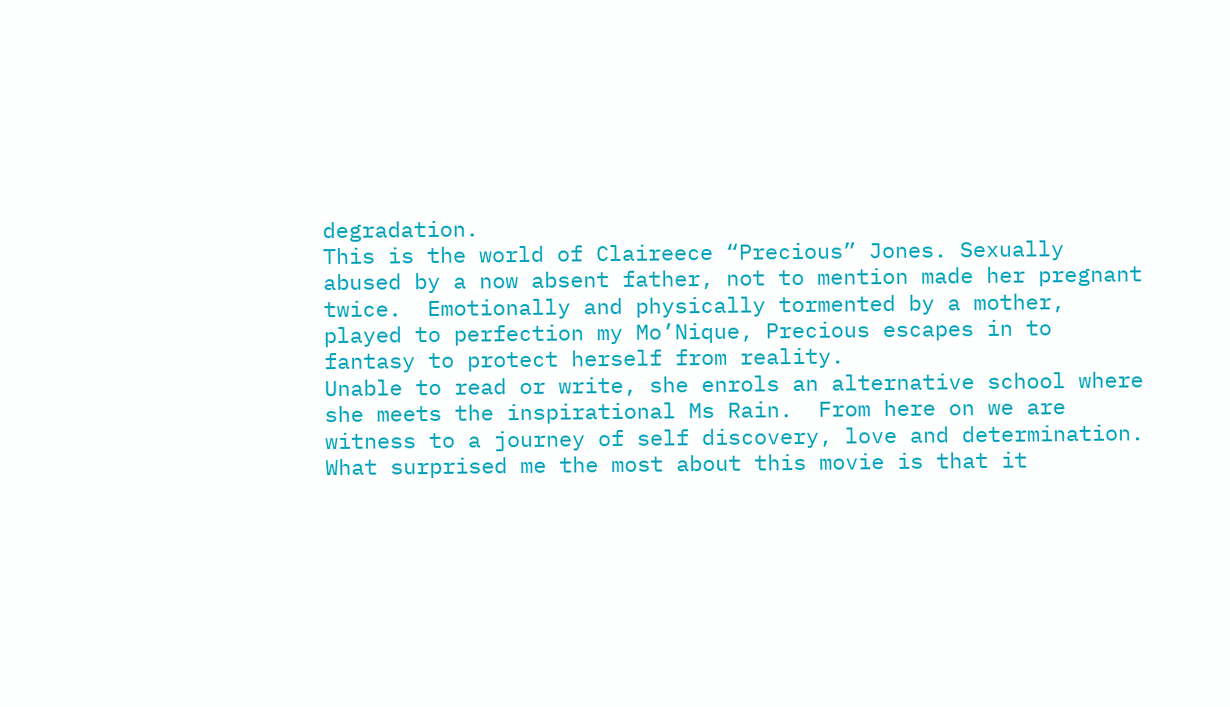degradation.
This is the world of Claireece “Precious” Jones. Sexually abused by a now absent father, not to mention made her pregnant twice.  Emotionally and physically tormented by a mother, played to perfection my Mo’Nique, Precious escapes in to fantasy to protect herself from reality.
Unable to read or write, she enrols an alternative school where she meets the inspirational Ms Rain.  From here on we are witness to a journey of self discovery, love and determination.
What surprised me the most about this movie is that it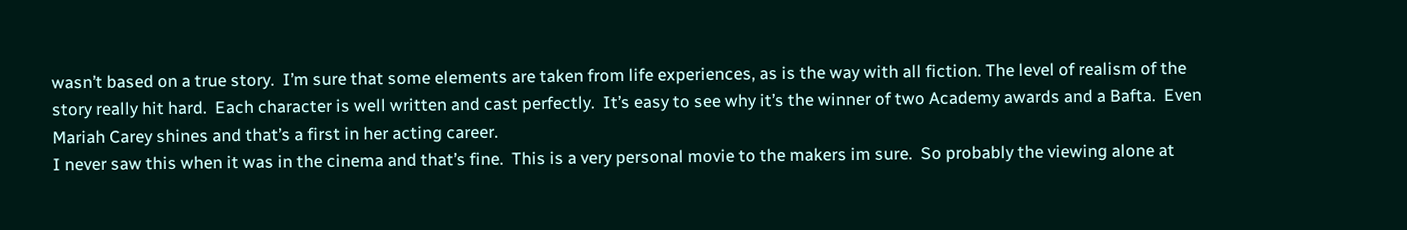wasn’t based on a true story.  I’m sure that some elements are taken from life experiences, as is the way with all fiction. The level of realism of the story really hit hard.  Each character is well written and cast perfectly.  It’s easy to see why it’s the winner of two Academy awards and a Bafta.  Even Mariah Carey shines and that’s a first in her acting career.
I never saw this when it was in the cinema and that’s fine.  This is a very personal movie to the makers im sure.  So probably the viewing alone at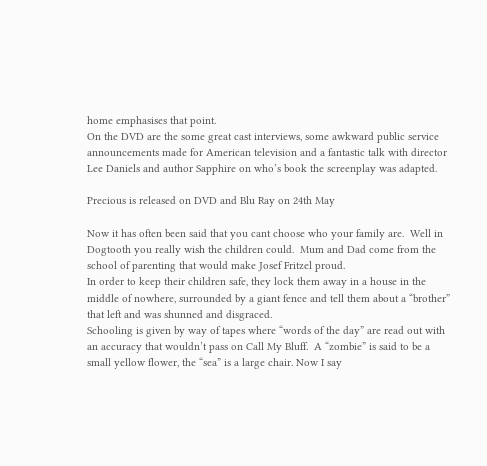home emphasises that point.
On the DVD are the some great cast interviews, some awkward public service announcements made for American television and a fantastic talk with director Lee Daniels and author Sapphire on who’s book the screenplay was adapted.

Precious is released on DVD and Blu Ray on 24th May

Now it has often been said that you cant choose who your family are.  Well in Dogtooth you really wish the children could.  Mum and Dad come from the school of parenting that would make Josef Fritzel proud.
In order to keep their children safe, they lock them away in a house in the middle of nowhere, surrounded by a giant fence and tell them about a “brother” that left and was shunned and disgraced.
Schooling is given by way of tapes where “words of the day” are read out with an accuracy that wouldn’t pass on Call My Bluff.  A “zombie” is said to be a small yellow flower, the “sea” is a large chair. Now I say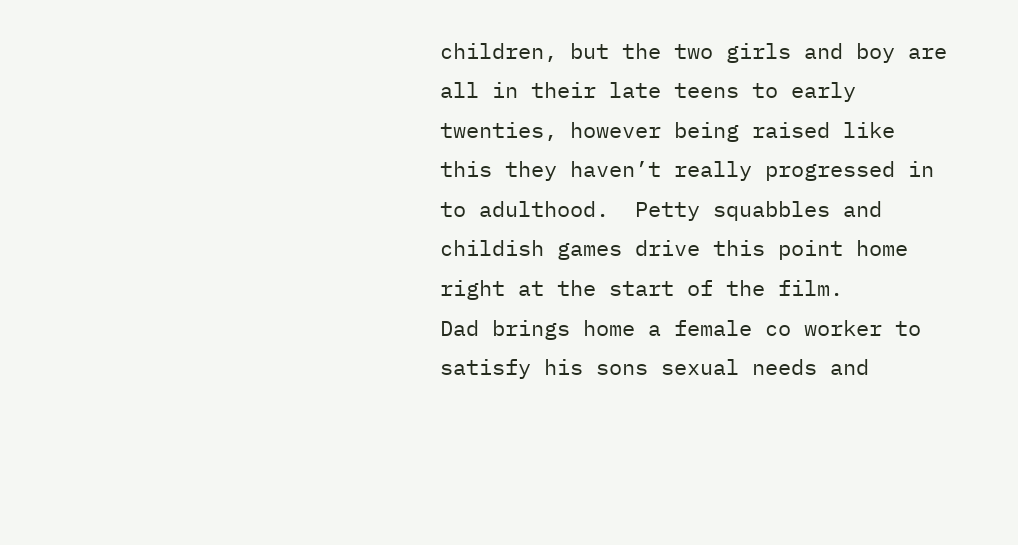children, but the two girls and boy are all in their late teens to early twenties, however being raised like this they haven’t really progressed in to adulthood.  Petty squabbles and childish games drive this point home right at the start of the film.
Dad brings home a female co worker to satisfy his sons sexual needs and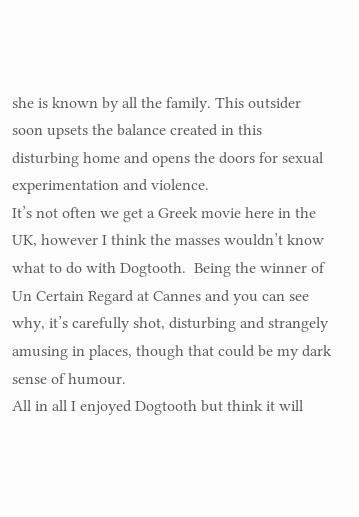she is known by all the family. This outsider soon upsets the balance created in this disturbing home and opens the doors for sexual experimentation and violence.
It’s not often we get a Greek movie here in the UK, however I think the masses wouldn’t know what to do with Dogtooth.  Being the winner of Un Certain Regard at Cannes and you can see why, it’s carefully shot, disturbing and strangely amusing in places, though that could be my dark sense of humour.
All in all I enjoyed Dogtooth but think it will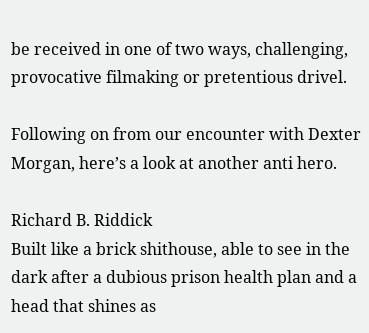be received in one of two ways, challenging, provocative filmaking or pretentious drivel.

Following on from our encounter with Dexter Morgan, here’s a look at another anti hero.

Richard B. Riddick
Built like a brick shithouse, able to see in the dark after a dubious prison health plan and a head that shines as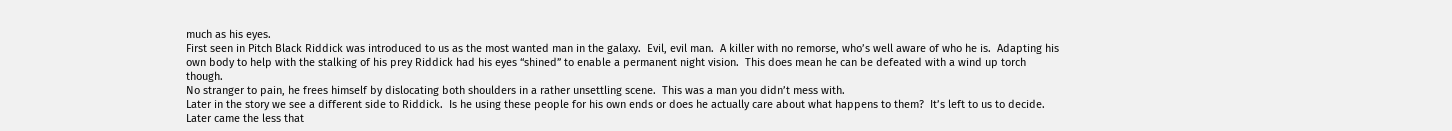much as his eyes.
First seen in Pitch Black Riddick was introduced to us as the most wanted man in the galaxy.  Evil, evil man.  A killer with no remorse, who’s well aware of who he is.  Adapting his own body to help with the stalking of his prey Riddick had his eyes “shined” to enable a permanent night vision.  This does mean he can be defeated with a wind up torch though.
No stranger to pain, he frees himself by dislocating both shoulders in a rather unsettling scene.  This was a man you didn’t mess with.
Later in the story we see a different side to Riddick.  Is he using these people for his own ends or does he actually care about what happens to them?  It’s left to us to decide.  Later came the less that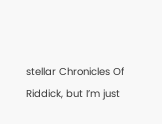stellar Chronicles Of Riddick, but I’m just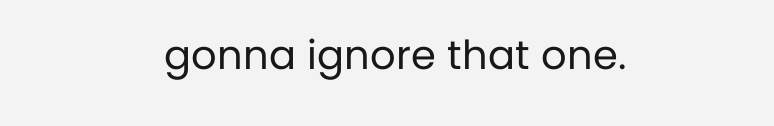gonna ignore that one.